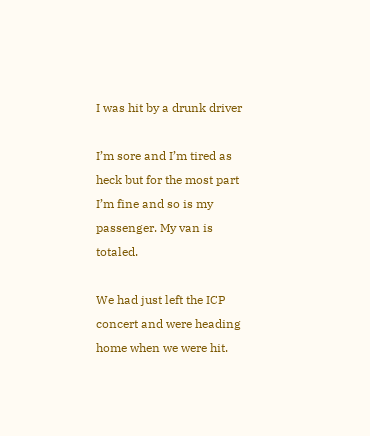I was hit by a drunk driver

I’m sore and I’m tired as heck but for the most part I’m fine and so is my passenger. My van is totaled.

We had just left the ICP concert and were heading home when we were hit.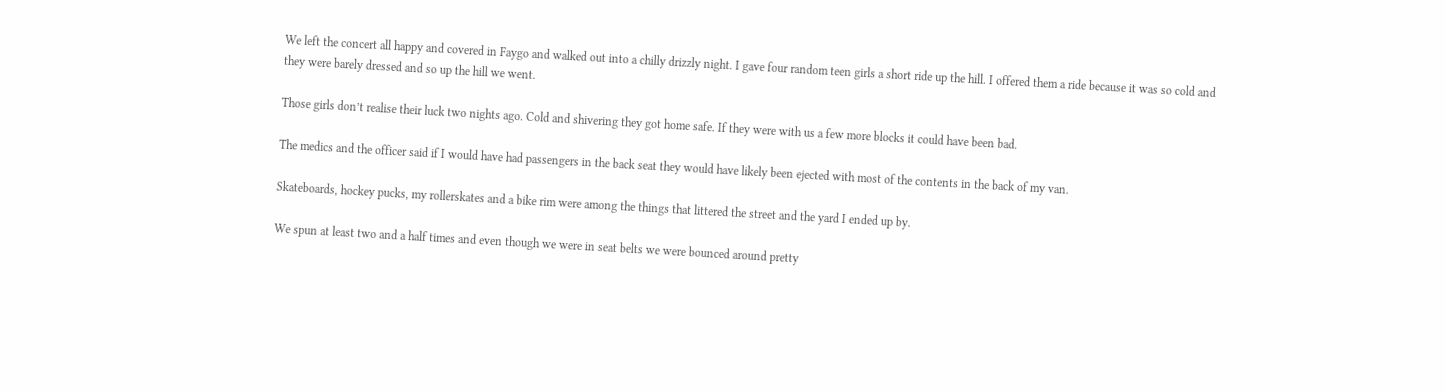We left the concert all happy and covered in Faygo and walked out into a chilly drizzly night. I gave four random teen girls a short ride up the hill. I offered them a ride because it was so cold and they were barely dressed and so up the hill we went.

Those girls don’t realise their luck two nights ago. Cold and shivering they got home safe. If they were with us a few more blocks it could have been bad.

The medics and the officer said if I would have had passengers in the back seat they would have likely been ejected with most of the contents in the back of my van.

Skateboards, hockey pucks, my rollerskates and a bike rim were among the things that littered the street and the yard I ended up by.

We spun at least two and a half times and even though we were in seat belts we were bounced around pretty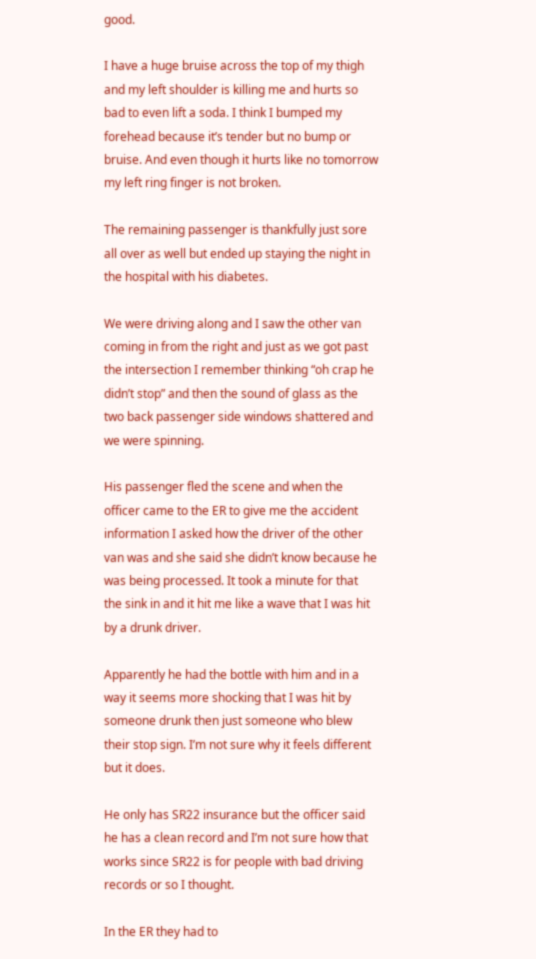good.

I have a huge bruise across the top of my thigh and my left shoulder is killing me and hurts so bad to even lift a soda. I think I bumped my forehead because it’s tender but no bump or bruise. And even though it hurts like no tomorrow my left ring finger is not broken.

The remaining passenger is thankfully just sore all over as well but ended up staying the night in the hospital with his diabetes.

We were driving along and I saw the other van coming in from the right and just as we got past the intersection I remember thinking “oh crap he didn’t stop” and then the sound of glass as the two back passenger side windows shattered and we were spinning.

His passenger fled the scene and when the officer came to the ER to give me the accident information I asked how the driver of the other van was and she said she didn’t know because he was being processed. It took a minute for that the sink in and it hit me like a wave that I was hit by a drunk driver.

Apparently he had the bottle with him and in a way it seems more shocking that I was hit by someone drunk then just someone who blew their stop sign. I’m not sure why it feels different but it does.

He only has SR22 insurance but the officer said he has a clean record and I’m not sure how that works since SR22 is for people with bad driving records or so I thought.

In the ER they had to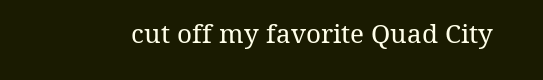cut off my favorite Quad City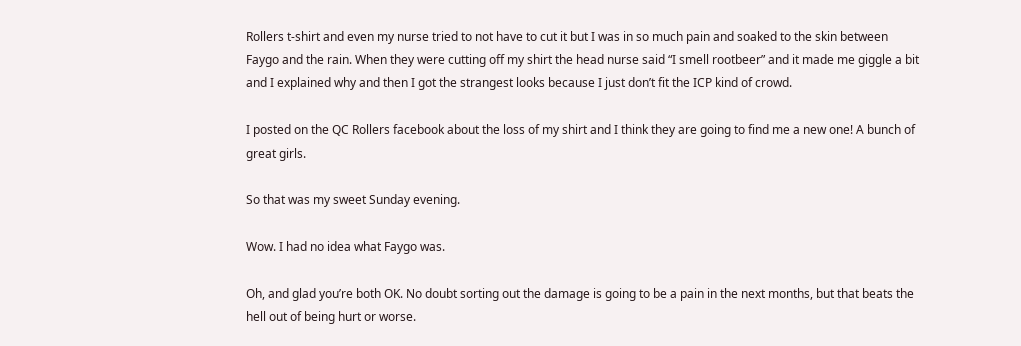Rollers t-shirt and even my nurse tried to not have to cut it but I was in so much pain and soaked to the skin between Faygo and the rain. When they were cutting off my shirt the head nurse said “I smell rootbeer” and it made me giggle a bit and I explained why and then I got the strangest looks because I just don’t fit the ICP kind of crowd.

I posted on the QC Rollers facebook about the loss of my shirt and I think they are going to find me a new one! A bunch of great girls.

So that was my sweet Sunday evening.

Wow. I had no idea what Faygo was.

Oh, and glad you’re both OK. No doubt sorting out the damage is going to be a pain in the next months, but that beats the hell out of being hurt or worse.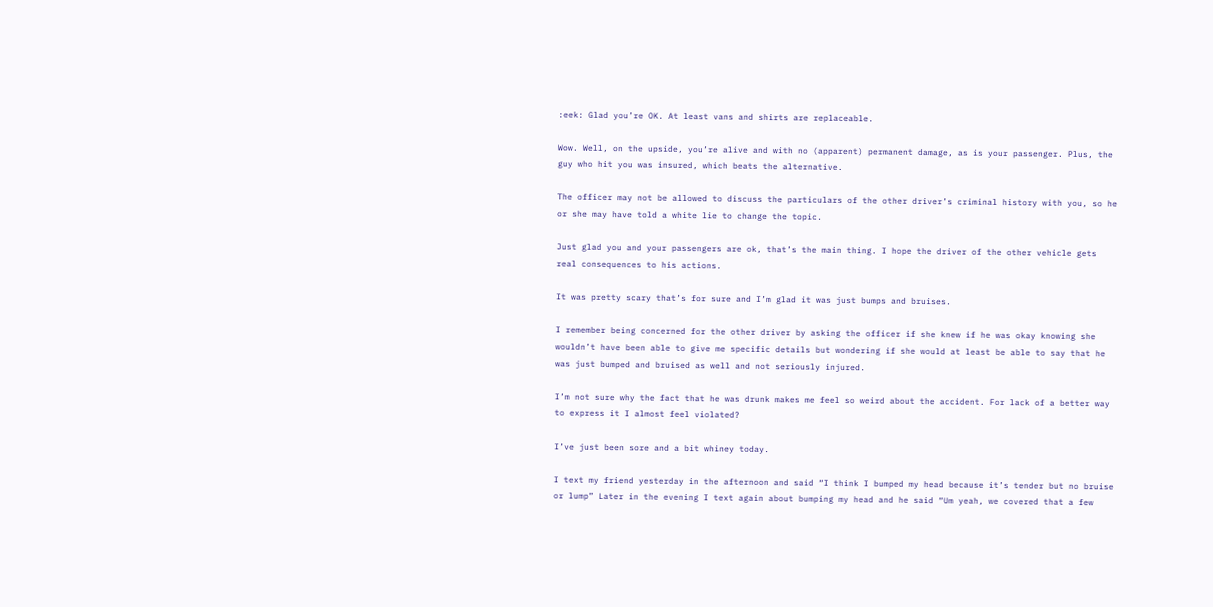:eek: Glad you’re OK. At least vans and shirts are replaceable.

Wow. Well, on the upside, you’re alive and with no (apparent) permanent damage, as is your passenger. Plus, the guy who hit you was insured, which beats the alternative.

The officer may not be allowed to discuss the particulars of the other driver’s criminal history with you, so he or she may have told a white lie to change the topic.

Just glad you and your passengers are ok, that’s the main thing. I hope the driver of the other vehicle gets real consequences to his actions.

It was pretty scary that’s for sure and I’m glad it was just bumps and bruises.

I remember being concerned for the other driver by asking the officer if she knew if he was okay knowing she wouldn’t have been able to give me specific details but wondering if she would at least be able to say that he was just bumped and bruised as well and not seriously injured.

I’m not sure why the fact that he was drunk makes me feel so weird about the accident. For lack of a better way to express it I almost feel violated?

I’ve just been sore and a bit whiney today.

I text my friend yesterday in the afternoon and said “I think I bumped my head because it’s tender but no bruise or lump” Later in the evening I text again about bumping my head and he said “Um yeah, we covered that a few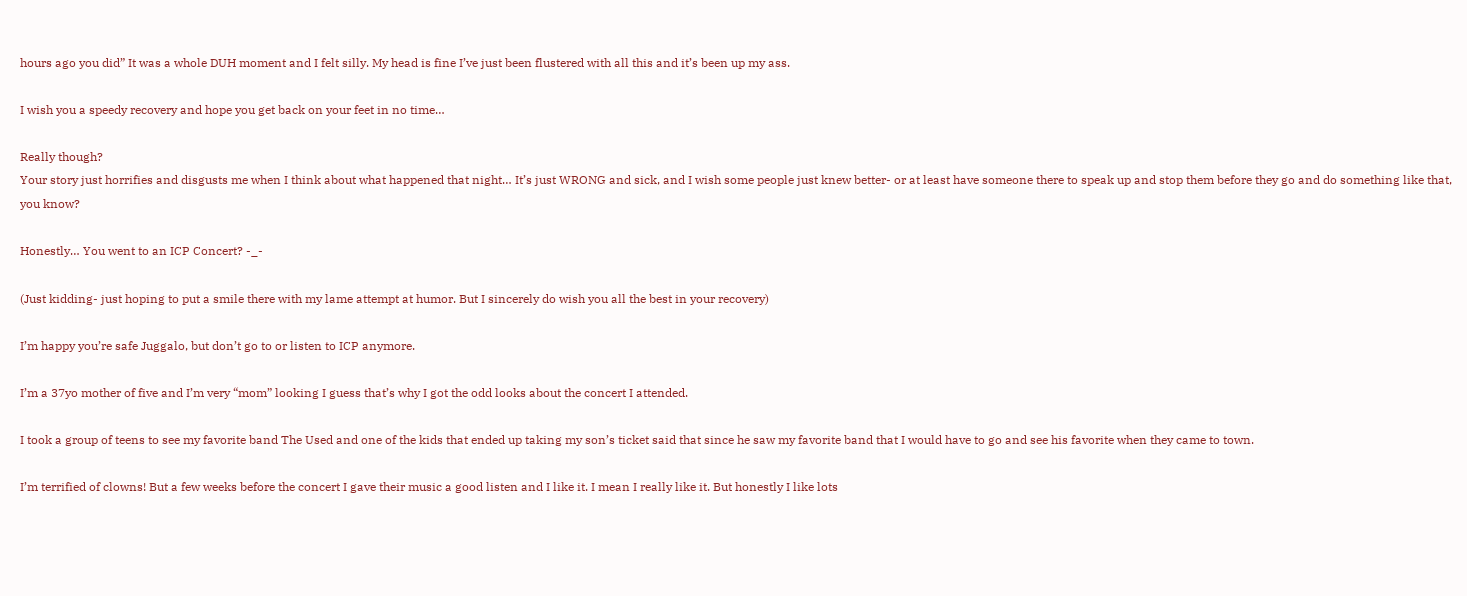hours ago you did” It was a whole DUH moment and I felt silly. My head is fine I’ve just been flustered with all this and it’s been up my ass.

I wish you a speedy recovery and hope you get back on your feet in no time…

Really though?
Your story just horrifies and disgusts me when I think about what happened that night… It’s just WRONG and sick, and I wish some people just knew better- or at least have someone there to speak up and stop them before they go and do something like that, you know?

Honestly… You went to an ICP Concert? -_-

(Just kidding- just hoping to put a smile there with my lame attempt at humor. But I sincerely do wish you all the best in your recovery)

I’m happy you’re safe Juggalo, but don’t go to or listen to ICP anymore.

I’m a 37yo mother of five and I’m very “mom” looking I guess that’s why I got the odd looks about the concert I attended.

I took a group of teens to see my favorite band The Used and one of the kids that ended up taking my son’s ticket said that since he saw my favorite band that I would have to go and see his favorite when they came to town.

I’m terrified of clowns! But a few weeks before the concert I gave their music a good listen and I like it. I mean I really like it. But honestly I like lots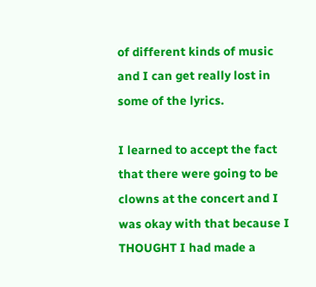of different kinds of music and I can get really lost in some of the lyrics.

I learned to accept the fact that there were going to be clowns at the concert and I was okay with that because I THOUGHT I had made a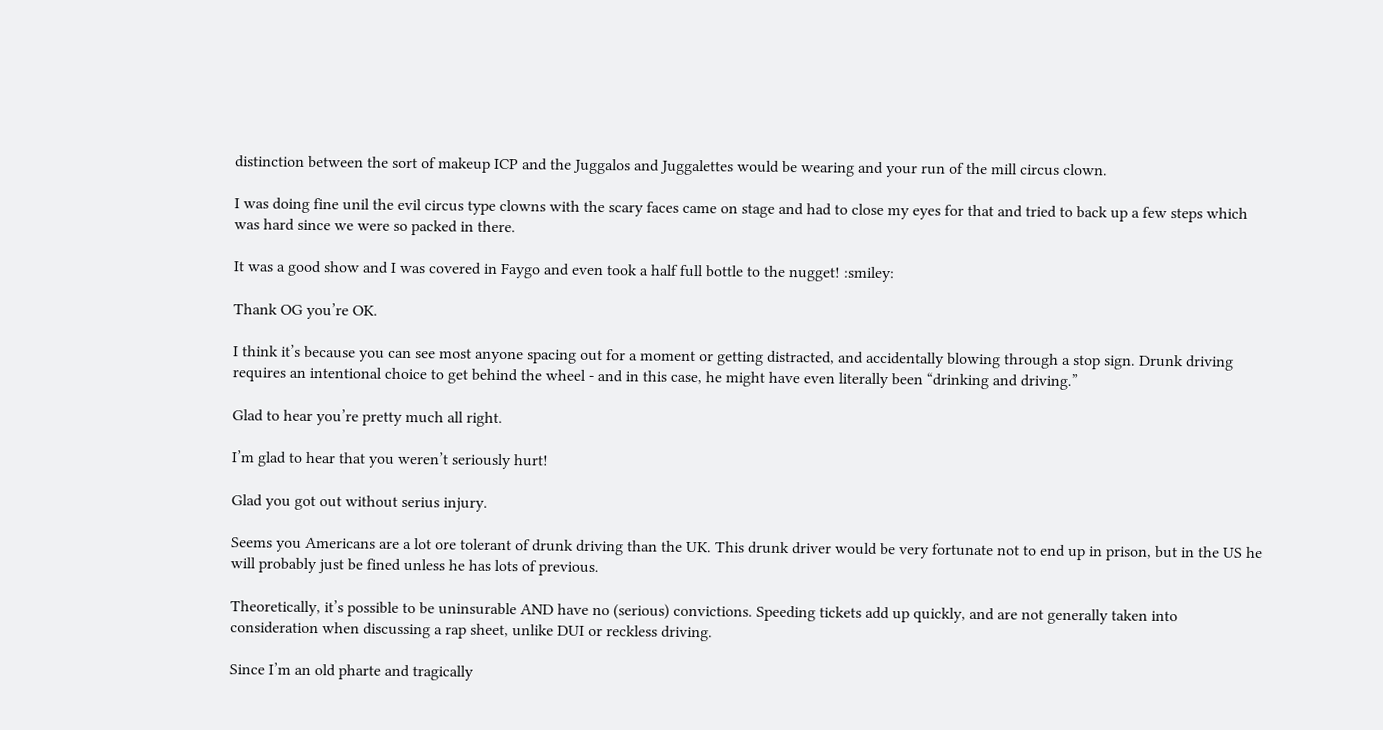distinction between the sort of makeup ICP and the Juggalos and Juggalettes would be wearing and your run of the mill circus clown.

I was doing fine unil the evil circus type clowns with the scary faces came on stage and had to close my eyes for that and tried to back up a few steps which was hard since we were so packed in there.

It was a good show and I was covered in Faygo and even took a half full bottle to the nugget! :smiley:

Thank OG you’re OK.

I think it’s because you can see most anyone spacing out for a moment or getting distracted, and accidentally blowing through a stop sign. Drunk driving requires an intentional choice to get behind the wheel - and in this case, he might have even literally been “drinking and driving.”

Glad to hear you’re pretty much all right.

I’m glad to hear that you weren’t seriously hurt!

Glad you got out without serius injury.

Seems you Americans are a lot ore tolerant of drunk driving than the UK. This drunk driver would be very fortunate not to end up in prison, but in the US he will probably just be fined unless he has lots of previous.

Theoretically, it’s possible to be uninsurable AND have no (serious) convictions. Speeding tickets add up quickly, and are not generally taken into consideration when discussing a rap sheet, unlike DUI or reckless driving.

Since I’m an old pharte and tragically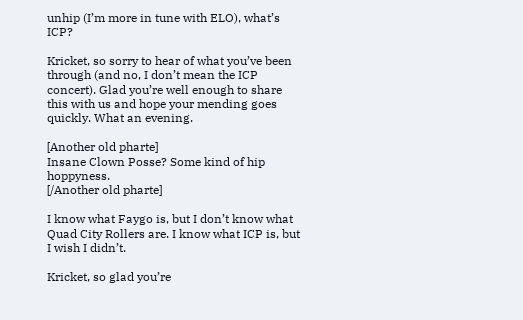unhip (I’m more in tune with ELO), what’s ICP?

Kricket, so sorry to hear of what you’ve been through (and no, I don’t mean the ICP concert). Glad you’re well enough to share this with us and hope your mending goes quickly. What an evening.

[Another old pharte]
Insane Clown Posse? Some kind of hip hoppyness.
[/Another old pharte]

I know what Faygo is, but I don’t know what Quad City Rollers are. I know what ICP is, but I wish I didn’t.

Kricket, so glad you’re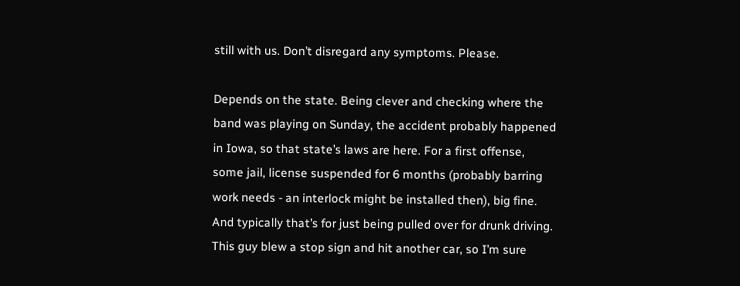still with us. Don’t disregard any symptoms. Please.

Depends on the state. Being clever and checking where the band was playing on Sunday, the accident probably happened in Iowa, so that state’s laws are here. For a first offense, some jail, license suspended for 6 months (probably barring work needs - an interlock might be installed then), big fine. And typically that’s for just being pulled over for drunk driving. This guy blew a stop sign and hit another car, so I’m sure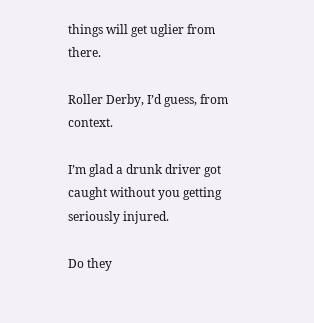things will get uglier from there.

Roller Derby, I’d guess, from context.

I’m glad a drunk driver got caught without you getting seriously injured.

Do they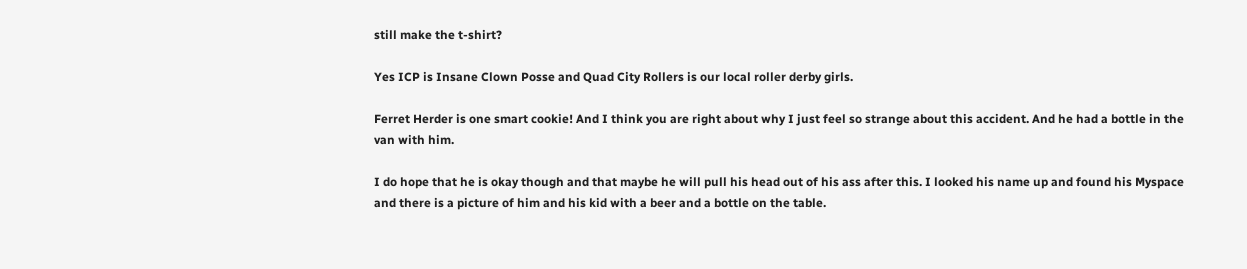still make the t-shirt?

Yes ICP is Insane Clown Posse and Quad City Rollers is our local roller derby girls.

Ferret Herder is one smart cookie! And I think you are right about why I just feel so strange about this accident. And he had a bottle in the van with him.

I do hope that he is okay though and that maybe he will pull his head out of his ass after this. I looked his name up and found his Myspace and there is a picture of him and his kid with a beer and a bottle on the table.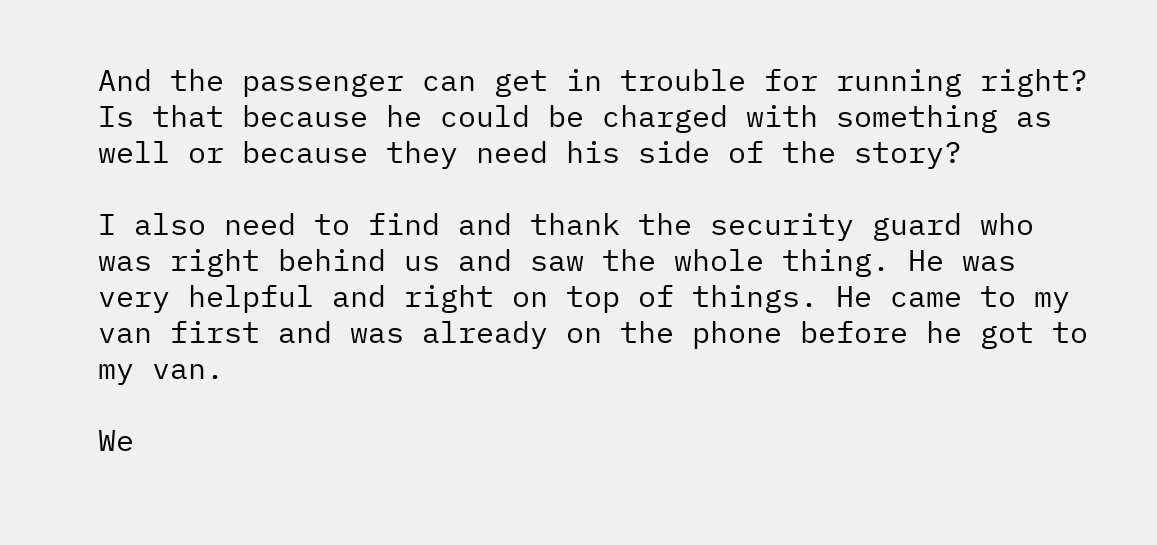And the passenger can get in trouble for running right? Is that because he could be charged with something as well or because they need his side of the story?

I also need to find and thank the security guard who was right behind us and saw the whole thing. He was very helpful and right on top of things. He came to my van first and was already on the phone before he got to my van.

We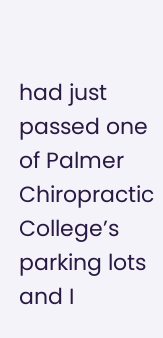had just passed one of Palmer Chiropractic College’s parking lots and I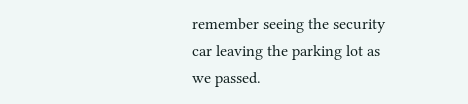remember seeing the security car leaving the parking lot as we passed.